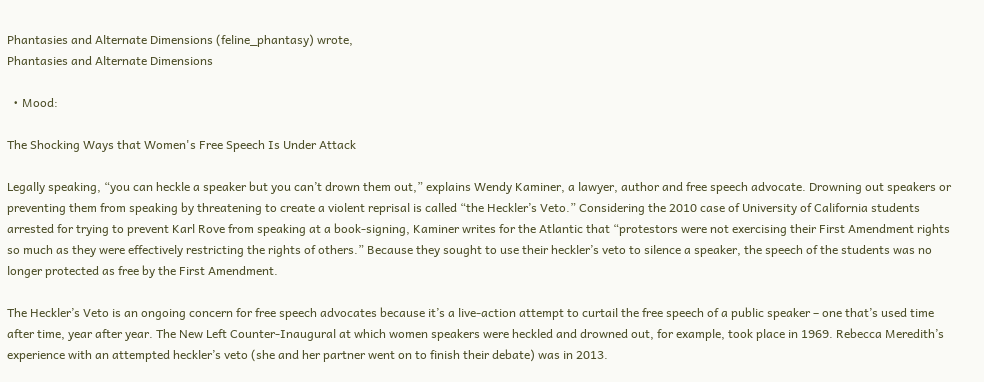Phantasies and Alternate Dimensions (feline_phantasy) wrote,
Phantasies and Alternate Dimensions

  • Mood:

The Shocking Ways that Women's Free Speech Is Under Attack

Legally speaking, “you can heckle a speaker but you can’t drown them out,” explains Wendy Kaminer, a lawyer, author and free speech advocate. Drowning out speakers or preventing them from speaking by threatening to create a violent reprisal is called “the Heckler’s Veto.” Considering the 2010 case of University of California students arrested for trying to prevent Karl Rove from speaking at a book-signing, Kaminer writes for the Atlantic that “protestors were not exercising their First Amendment rights so much as they were effectively restricting the rights of others.” Because they sought to use their heckler’s veto to silence a speaker, the speech of the students was no longer protected as free by the First Amendment.

The Heckler’s Veto is an ongoing concern for free speech advocates because it’s a live-action attempt to curtail the free speech of a public speaker – one that’s used time after time, year after year. The New Left Counter-Inaugural at which women speakers were heckled and drowned out, for example, took place in 1969. Rebecca Meredith’s experience with an attempted heckler’s veto (she and her partner went on to finish their debate) was in 2013.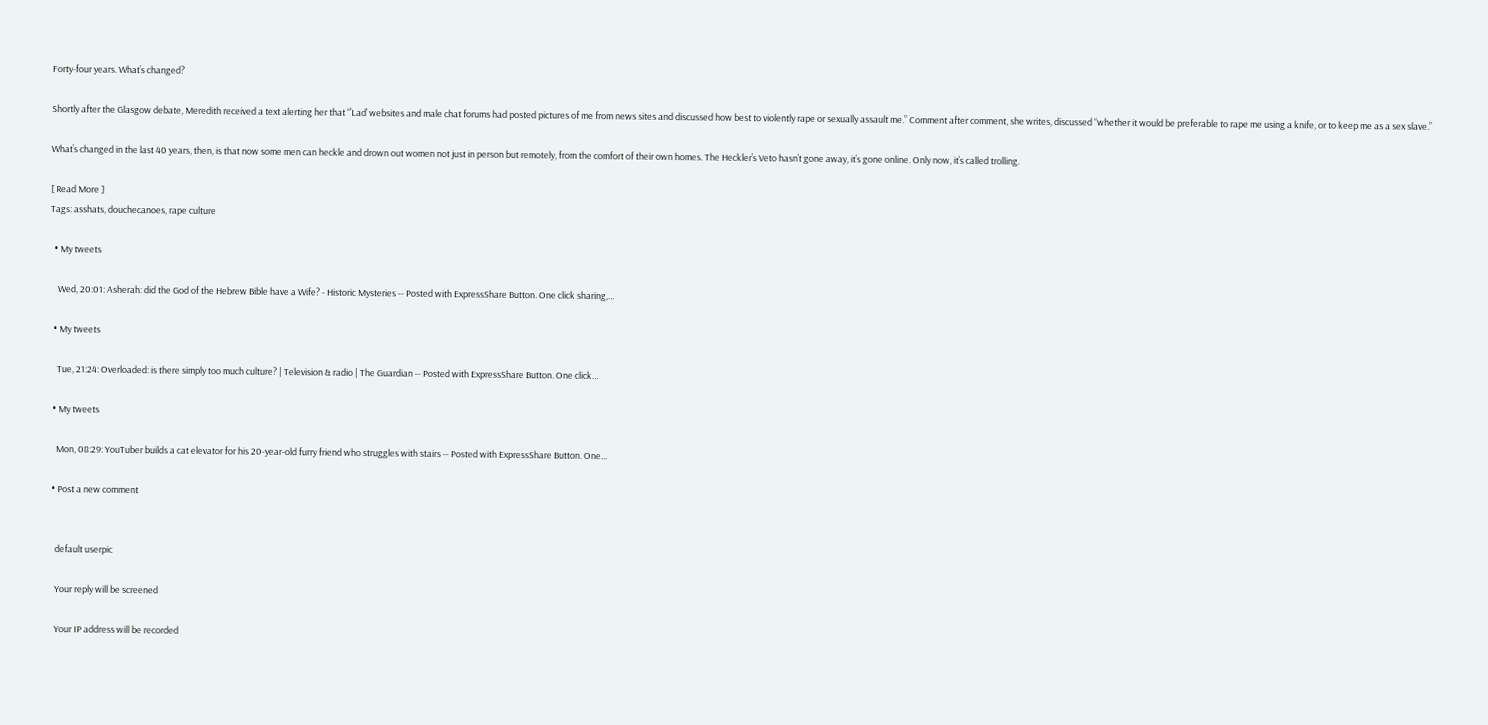Forty-four years. What’s changed?

Shortly after the Glasgow debate, Meredith received a text alerting her that “’Lad’ websites and male chat forums had posted pictures of me from news sites and discussed how best to violently rape or sexually assault me.” Comment after comment, she writes, discussed “whether it would be preferable to rape me using a knife, or to keep me as a sex slave.”

What’s changed in the last 40 years, then, is that now some men can heckle and drown out women not just in person but remotely, from the comfort of their own homes. The Heckler’s Veto hasn’t gone away, it’s gone online. Only now, it’s called trolling.

[ Read More ]
Tags: asshats, douchecanoes, rape culture

  • My tweets

    Wed, 20:01: Asherah: did the God of the Hebrew Bible have a Wife? - Historic Mysteries -- Posted with ExpressShare Button. One click sharing,…

  • My tweets

    Tue, 21:24: Overloaded: is there simply too much culture? | Television & radio | The Guardian -- Posted with ExpressShare Button. One click…

  • My tweets

    Mon, 08:29: YouTuber builds a cat elevator for his 20-year-old furry friend who struggles with stairs -- Posted with ExpressShare Button. One…

  • Post a new comment


    default userpic

    Your reply will be screened

    Your IP address will be recorded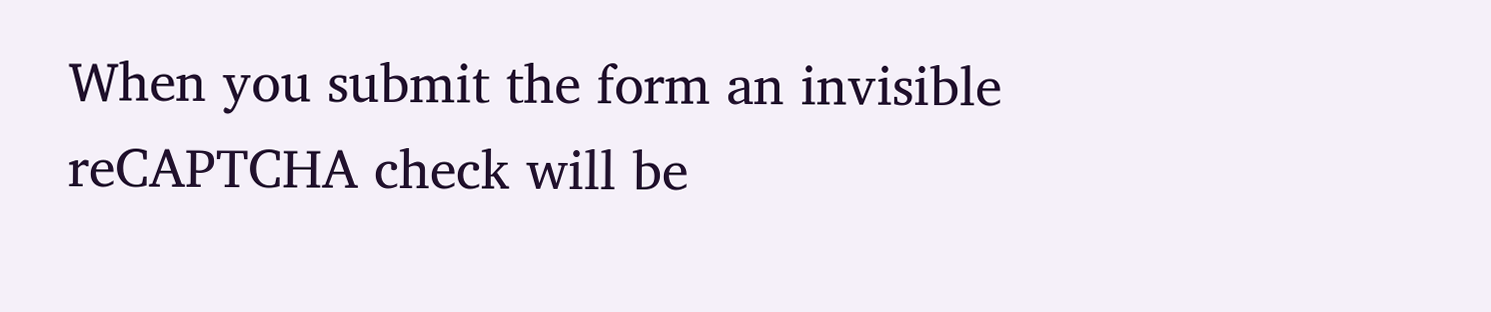When you submit the form an invisible reCAPTCHA check will be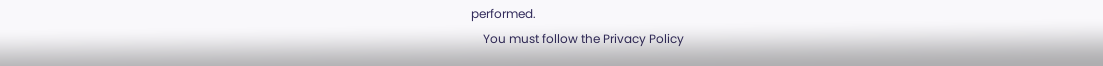performed.
    You must follow the Privacy Policy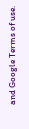and Google Terms of use.